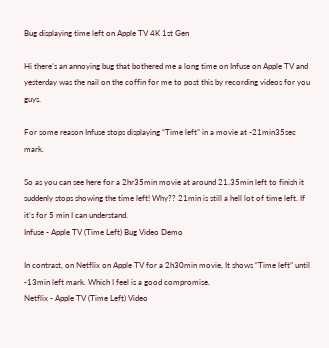Bug displaying time left on Apple TV 4K 1st Gen

Hi there’s an annoying bug that bothered me a long time on Infuse on Apple TV and yesterday was the nail on the coffin for me to post this by recording videos for you guys.

For some reason Infuse stops displaying “Time left” in a movie at -21min35sec mark.

So as you can see here for a 2hr35min movie at around 21.35min left to finish it suddenly stops showing the time left! Why?? 21min is still a hell lot of time left. If it’s for 5 min I can understand.
Infuse - Apple TV (Time Left) Bug Video Demo

In contrast, on Netflix on Apple TV for a 2h30min movie, It shows “Time left” until -13min left mark. Which I feel is a good compromise.
Netflix - Apple TV (Time Left) Video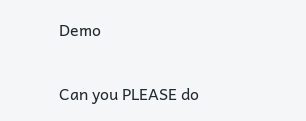Demo

Can you PLEASE do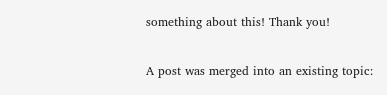something about this! Thank you!

A post was merged into an existing topic: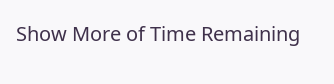Show More of Time Remaining